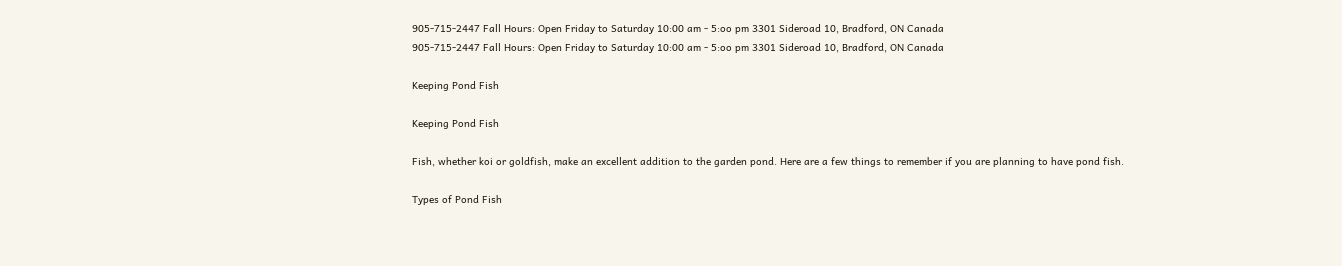905-715-2447 Fall Hours: Open Friday to Saturday 10:00 am - 5:oo pm 3301 Sideroad 10, Bradford, ON Canada
905-715-2447 Fall Hours: Open Friday to Saturday 10:00 am - 5:oo pm 3301 Sideroad 10, Bradford, ON Canada

Keeping Pond Fish

Keeping Pond Fish

Fish, whether koi or goldfish, make an excellent addition to the garden pond. Here are a few things to remember if you are planning to have pond fish.

Types of Pond Fish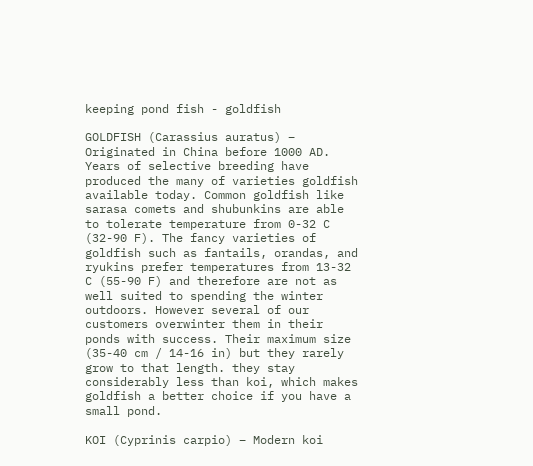keeping pond fish - goldfish

GOLDFISH (Carassius auratus) – Originated in China before 1000 AD. Years of selective breeding have produced the many of varieties goldfish available today. Common goldfish like sarasa comets and shubunkins are able to tolerate temperature from 0-32 C (32-90 F). The fancy varieties of goldfish such as fantails, orandas, and ryukins prefer temperatures from 13-32 C (55-90 F) and therefore are not as well suited to spending the winter outdoors. However several of our customers overwinter them in their ponds with success. Their maximum size (35-40 cm / 14-16 in) but they rarely grow to that length. they stay considerably less than koi, which makes goldfish a better choice if you have a small pond.

KOI (Cyprinis carpio) – Modern koi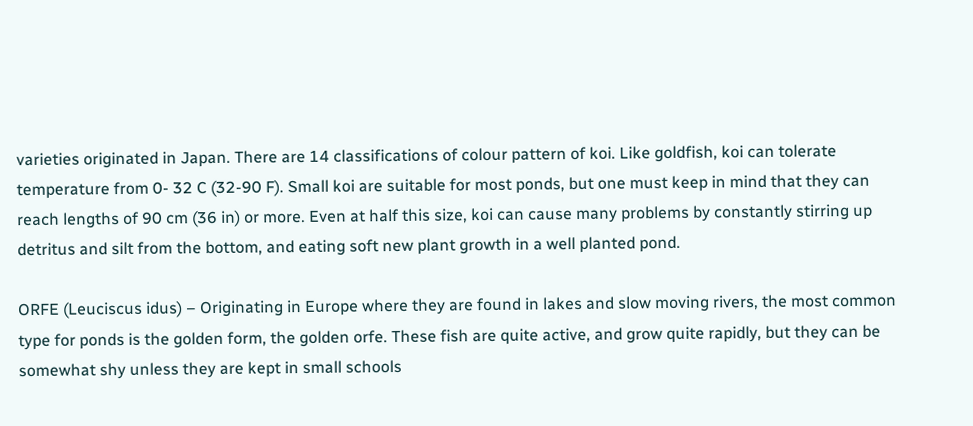varieties originated in Japan. There are 14 classifications of colour pattern of koi. Like goldfish, koi can tolerate temperature from 0- 32 C (32-90 F). Small koi are suitable for most ponds, but one must keep in mind that they can reach lengths of 90 cm (36 in) or more. Even at half this size, koi can cause many problems by constantly stirring up detritus and silt from the bottom, and eating soft new plant growth in a well planted pond.

ORFE (Leuciscus idus) – Originating in Europe where they are found in lakes and slow moving rivers, the most common type for ponds is the golden form, the golden orfe. These fish are quite active, and grow quite rapidly, but they can be somewhat shy unless they are kept in small schools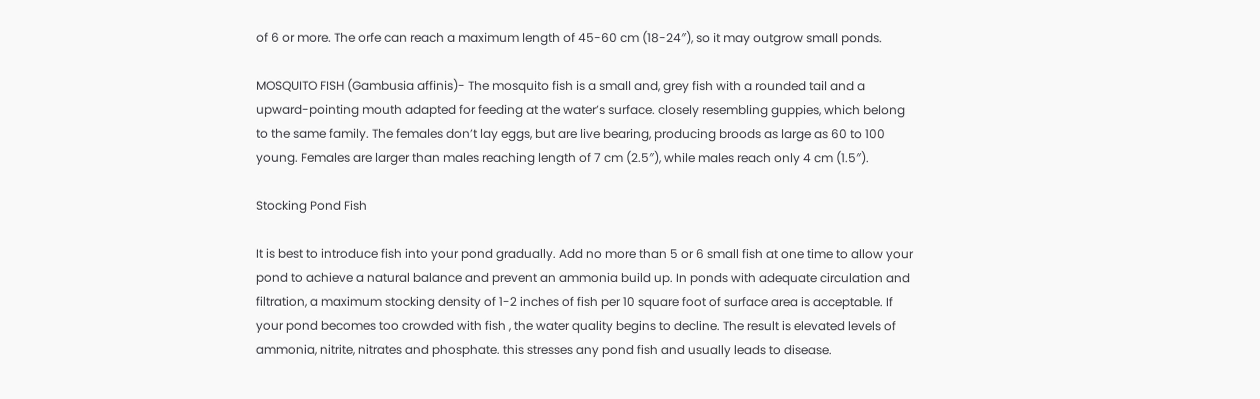of 6 or more. The orfe can reach a maximum length of 45-60 cm (18-24″), so it may outgrow small ponds.

MOSQUITO FISH (Gambusia affinis)- The mosquito fish is a small and, grey fish with a rounded tail and a upward-pointing mouth adapted for feeding at the water’s surface. closely resembling guppies, which belong to the same family. The females don’t lay eggs, but are live bearing, producing broods as large as 60 to 100 young. Females are larger than males reaching length of 7 cm (2.5″), while males reach only 4 cm (1.5″).

Stocking Pond Fish

It is best to introduce fish into your pond gradually. Add no more than 5 or 6 small fish at one time to allow your pond to achieve a natural balance and prevent an ammonia build up. In ponds with adequate circulation and filtration, a maximum stocking density of 1-2 inches of fish per 10 square foot of surface area is acceptable. If your pond becomes too crowded with fish , the water quality begins to decline. The result is elevated levels of ammonia, nitrite, nitrates and phosphate. this stresses any pond fish and usually leads to disease.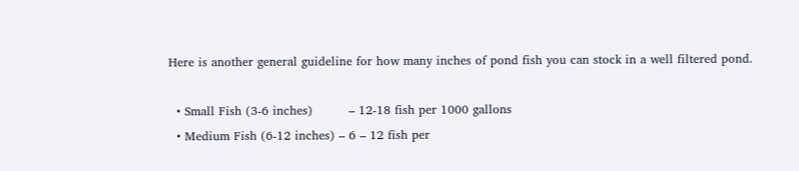Here is another general guideline for how many inches of pond fish you can stock in a well filtered pond.

  • Small Fish (3-6 inches)         – 12-18 fish per 1000 gallons
  • Medium Fish (6-12 inches) – 6 – 12 fish per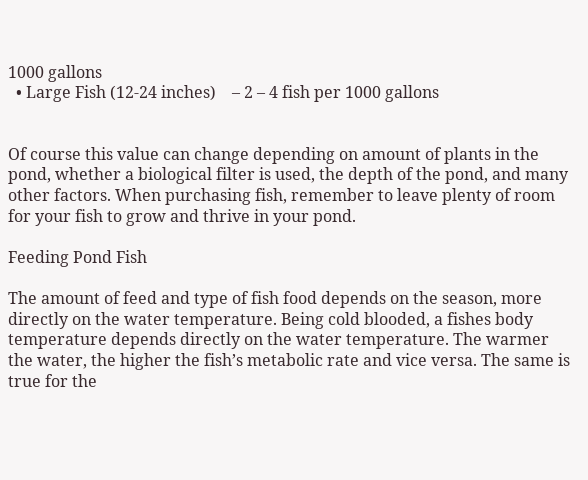1000 gallons
  • Large Fish (12-24 inches)    – 2 – 4 fish per 1000 gallons


Of course this value can change depending on amount of plants in the pond, whether a biological filter is used, the depth of the pond, and many other factors. When purchasing fish, remember to leave plenty of room for your fish to grow and thrive in your pond.

Feeding Pond Fish

The amount of feed and type of fish food depends on the season, more directly on the water temperature. Being cold blooded, a fishes body temperature depends directly on the water temperature. The warmer the water, the higher the fish’s metabolic rate and vice versa. The same is true for the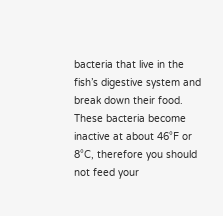bacteria that live in the fish’s digestive system and break down their food. These bacteria become inactive at about 46°F or 8°C, therefore you should not feed your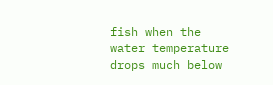fish when the water temperature drops much below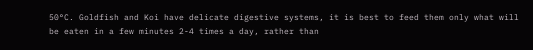50°C. Goldfish and Koi have delicate digestive systems, it is best to feed them only what will be eaten in a few minutes 2-4 times a day, rather than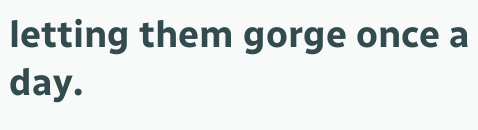letting them gorge once a day.